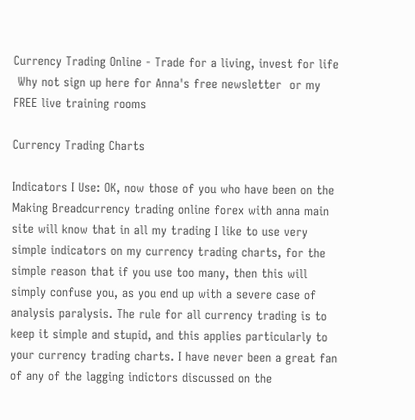Currency Trading Online - Trade for a living, invest for life
 Why not sign up here for Anna's free newsletter  or my FREE live training rooms

Currency Trading Charts

Indicators I Use: OK, now those of you who have been on the Making Breadcurrency trading online forex with anna main site will know that in all my trading I like to use very simple indicators on my currency trading charts, for the simple reason that if you use too many, then this will simply confuse you, as you end up with a severe case of analysis paralysis. The rule for all currency trading is to keep it simple and stupid, and this applies particularly to your currency trading charts. I have never been a great fan of any of the lagging indictors discussed on the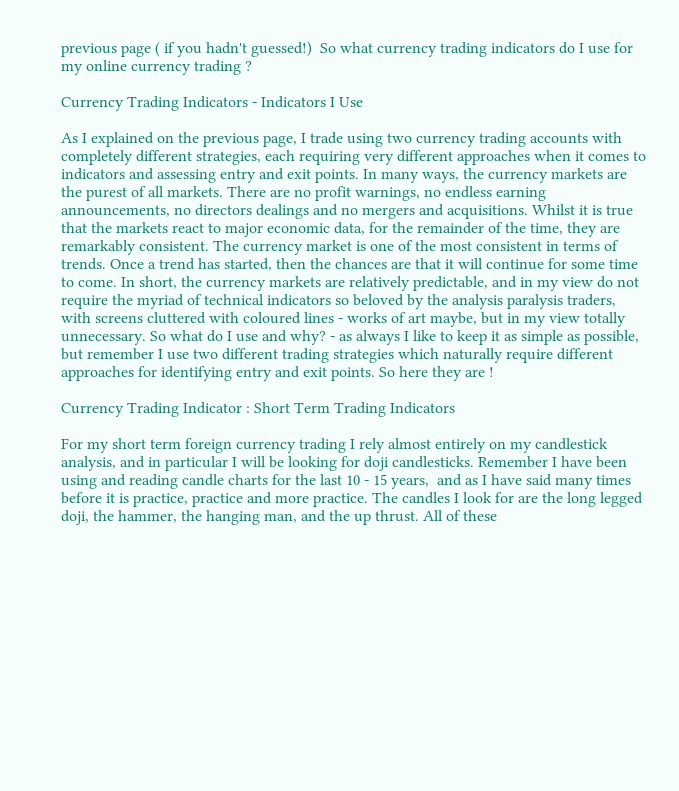previous page ( if you hadn't guessed!)  So what currency trading indicators do I use for my online currency trading ?

Currency Trading Indicators - Indicators I Use

As I explained on the previous page, I trade using two currency trading accounts with completely different strategies, each requiring very different approaches when it comes to indicators and assessing entry and exit points. In many ways, the currency markets are the purest of all markets. There are no profit warnings, no endless earning announcements, no directors dealings and no mergers and acquisitions. Whilst it is true that the markets react to major economic data, for the remainder of the time, they are remarkably consistent. The currency market is one of the most consistent in terms of trends. Once a trend has started, then the chances are that it will continue for some time to come. In short, the currency markets are relatively predictable, and in my view do not require the myriad of technical indicators so beloved by the analysis paralysis traders, with screens cluttered with coloured lines - works of art maybe, but in my view totally unnecessary. So what do I use and why? - as always I like to keep it as simple as possible, but remember I use two different trading strategies which naturally require different approaches for identifying entry and exit points. So here they are !

Currency Trading Indicator : Short Term Trading Indicators

For my short term foreign currency trading I rely almost entirely on my candlestick analysis, and in particular I will be looking for doji candlesticks. Remember I have been using and reading candle charts for the last 10 - 15 years,  and as I have said many times before it is practice, practice and more practice. The candles I look for are the long legged doji, the hammer, the hanging man, and the up thrust. All of these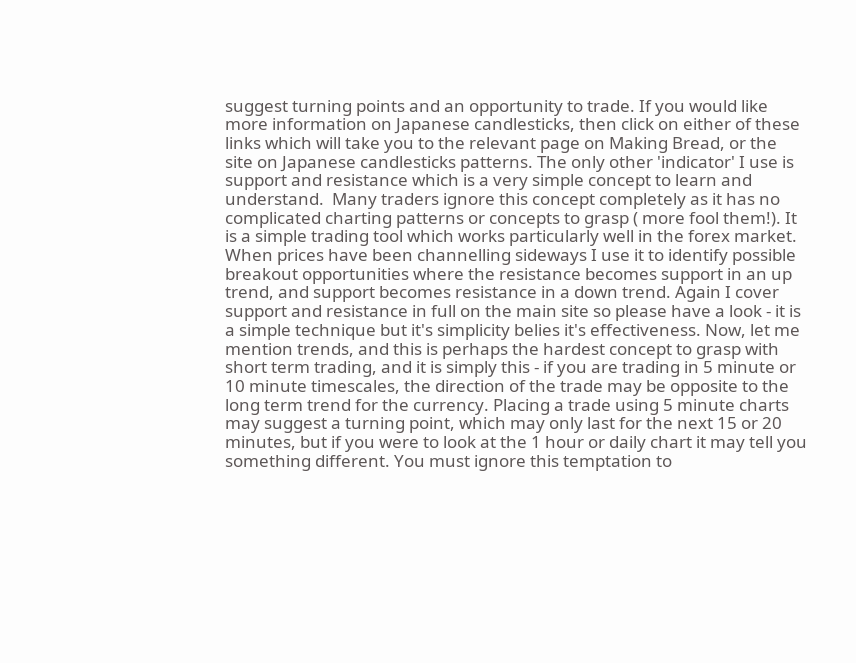suggest turning points and an opportunity to trade. If you would like more information on Japanese candlesticks, then click on either of these links which will take you to the relevant page on Making Bread, or the site on Japanese candlesticks patterns. The only other 'indicator' I use is support and resistance which is a very simple concept to learn and understand.  Many traders ignore this concept completely as it has no complicated charting patterns or concepts to grasp ( more fool them!). It is a simple trading tool which works particularly well in the forex market. When prices have been channelling sideways I use it to identify possible breakout opportunities where the resistance becomes support in an up trend, and support becomes resistance in a down trend. Again I cover support and resistance in full on the main site so please have a look - it is a simple technique but it's simplicity belies it's effectiveness. Now, let me mention trends, and this is perhaps the hardest concept to grasp with short term trading, and it is simply this - if you are trading in 5 minute or 10 minute timescales, the direction of the trade may be opposite to the long term trend for the currency. Placing a trade using 5 minute charts may suggest a turning point, which may only last for the next 15 or 20 minutes, but if you were to look at the 1 hour or daily chart it may tell you something different. You must ignore this temptation to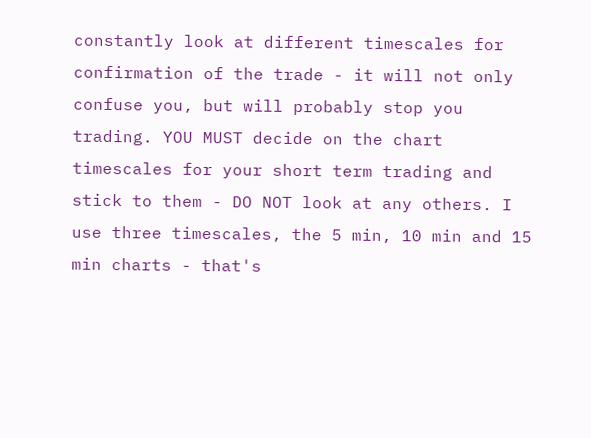constantly look at different timescales for confirmation of the trade - it will not only confuse you, but will probably stop you trading. YOU MUST decide on the chart timescales for your short term trading and stick to them - DO NOT look at any others. I use three timescales, the 5 min, 10 min and 15 min charts - that's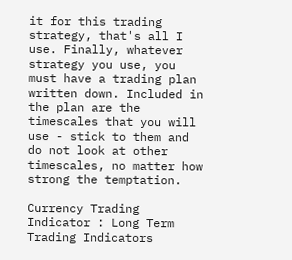it for this trading strategy, that's all I use. Finally, whatever strategy you use, you must have a trading plan written down. Included in the plan are the timescales that you will use - stick to them and do not look at other timescales, no matter how strong the temptation.

Currency Trading Indicator : Long Term Trading Indicators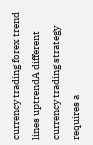currency trading forex trend lines uptrendA different currency trading strategy requires a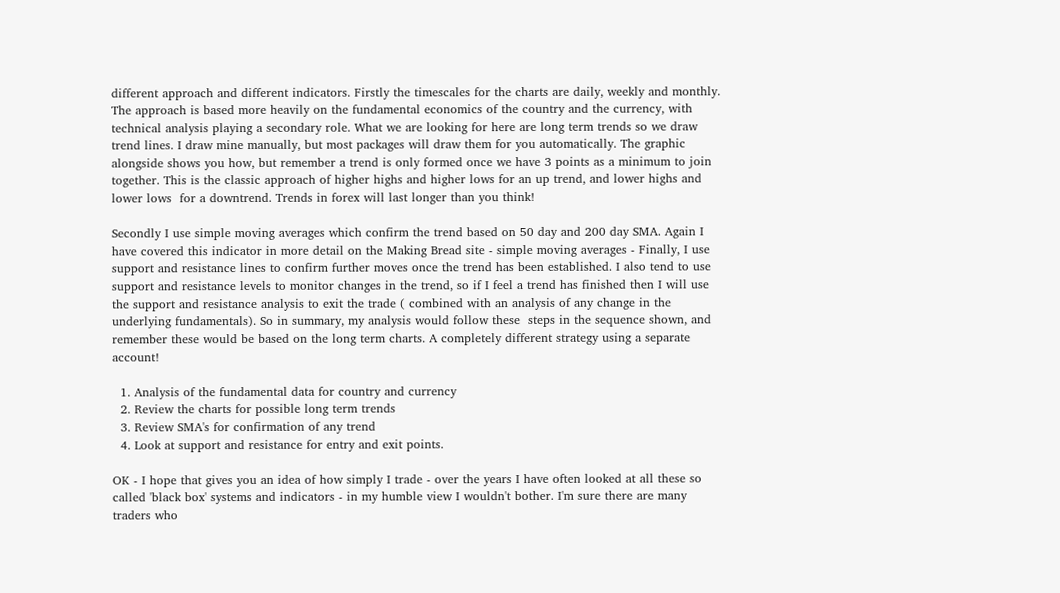different approach and different indicators. Firstly the timescales for the charts are daily, weekly and monthly. The approach is based more heavily on the fundamental economics of the country and the currency, with technical analysis playing a secondary role. What we are looking for here are long term trends so we draw trend lines. I draw mine manually, but most packages will draw them for you automatically. The graphic alongside shows you how, but remember a trend is only formed once we have 3 points as a minimum to join together. This is the classic approach of higher highs and higher lows for an up trend, and lower highs and lower lows  for a downtrend. Trends in forex will last longer than you think!

Secondly I use simple moving averages which confirm the trend based on 50 day and 200 day SMA. Again I have covered this indicator in more detail on the Making Bread site - simple moving averages - Finally, I use support and resistance lines to confirm further moves once the trend has been established. I also tend to use support and resistance levels to monitor changes in the trend, so if I feel a trend has finished then I will use the support and resistance analysis to exit the trade ( combined with an analysis of any change in the underlying fundamentals). So in summary, my analysis would follow these  steps in the sequence shown, and remember these would be based on the long term charts. A completely different strategy using a separate account!

  1. Analysis of the fundamental data for country and currency
  2. Review the charts for possible long term trends
  3. Review SMA's for confirmation of any trend
  4. Look at support and resistance for entry and exit points.

OK - I hope that gives you an idea of how simply I trade - over the years I have often looked at all these so called 'black box' systems and indicators - in my humble view I wouldn't bother. I'm sure there are many traders who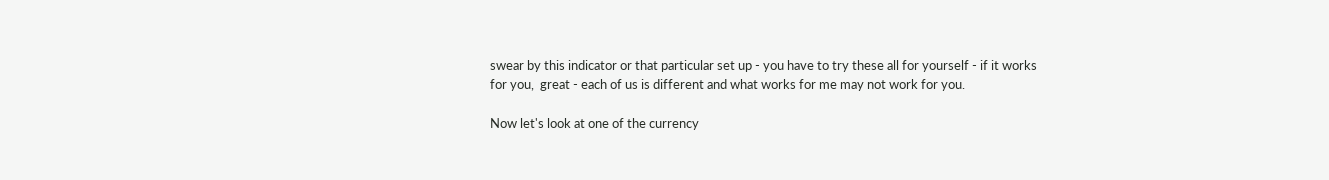swear by this indicator or that particular set up - you have to try these all for yourself - if it works for you,  great - each of us is different and what works for me may not work for you.

Now let's look at one of the currency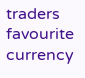traders favourite currency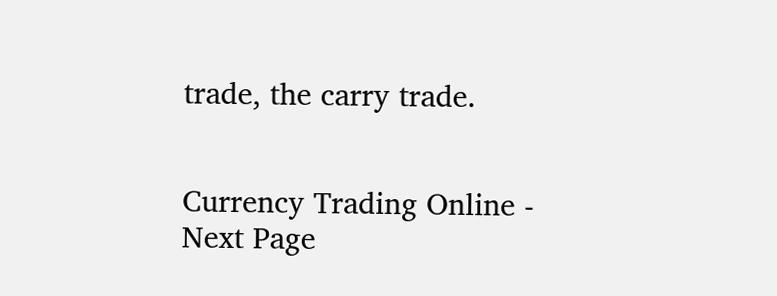trade, the carry trade.


Currency Trading Online - Next Page